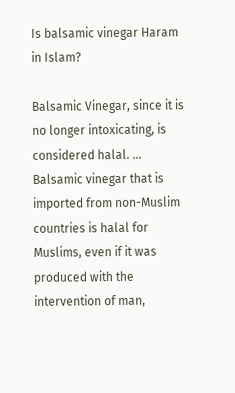Is balsamic vinegar Haram in Islam?

Balsamic Vinegar, since it is no longer intoxicating, is considered halal. … Balsamic vinegar that is imported from non-Muslim countries is halal for Muslims, even if it was produced with the intervention of man,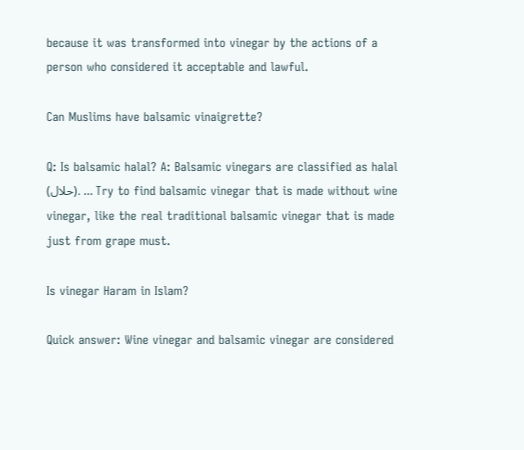because it was transformed into vinegar by the actions of a person who considered it acceptable and lawful.

Can Muslims have balsamic vinaigrette?

Q: Is balsamic halal? A: Balsamic vinegars are classified as halal (حلال). … Try to find balsamic vinegar that is made without wine vinegar, like the real traditional balsamic vinegar that is made just from grape must.

Is vinegar Haram in Islam?

Quick answer: Wine vinegar and balsamic vinegar are considered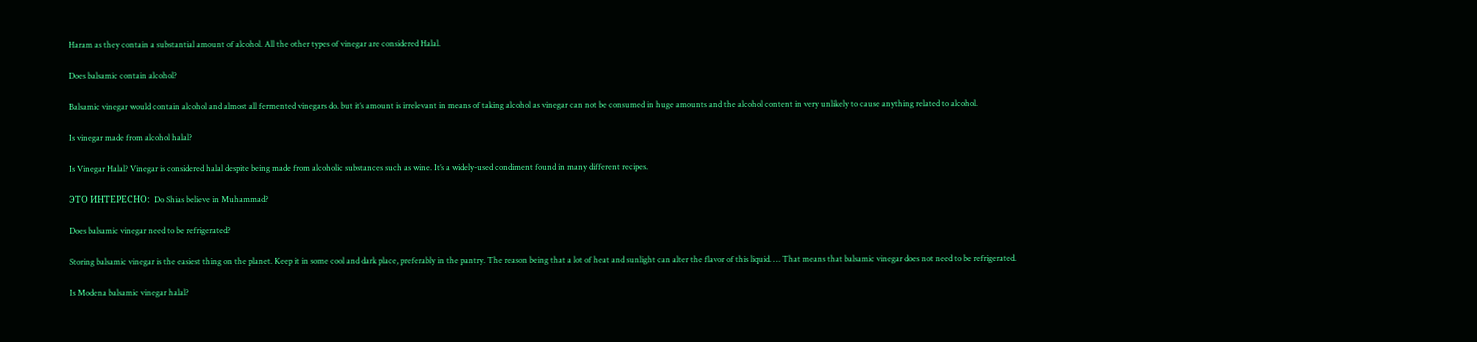Haram as they contain a substantial amount of alcohol. All the other types of vinegar are considered Halal.

Does balsamic contain alcohol?

Balsamic vinegar would contain alcohol and almost all fermented vinegars do. but it’s amount is irrelevant in means of taking alcohol as vinegar can not be consumed in huge amounts and the alcohol content in very unlikely to cause anything related to alcohol.

Is vinegar made from alcohol halal?

Is Vinegar Halal? Vinegar is considered halal despite being made from alcoholic substances such as wine. It’s a widely-used condiment found in many different recipes.

ЭТО ИНТЕРЕСНО:  Do Shias believe in Muhammad?

Does balsamic vinegar need to be refrigerated?

Storing balsamic vinegar is the easiest thing on the planet. Keep it in some cool and dark place, preferably in the pantry. The reason being that a lot of heat and sunlight can alter the flavor of this liquid. … That means that balsamic vinegar does not need to be refrigerated.

Is Modena balsamic vinegar halal?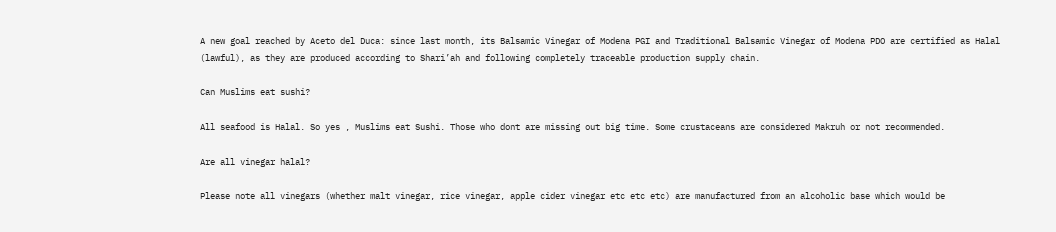A new goal reached by Aceto del Duca: since last month, its Balsamic Vinegar of Modena PGI and Traditional Balsamic Vinegar of Modena PDO are certified as Halal (lawful), as they are produced according to Shari’ah and following completely traceable production supply chain.

Can Muslims eat sushi?

All seafood is Halal. So yes , Muslims eat Sushi. Those who dont are missing out big time. Some crustaceans are considered Makruh or not recommended.

Are all vinegar halal?

Please note all vinegars (whether malt vinegar, rice vinegar, apple cider vinegar etc etc etc) are manufactured from an alcoholic base which would be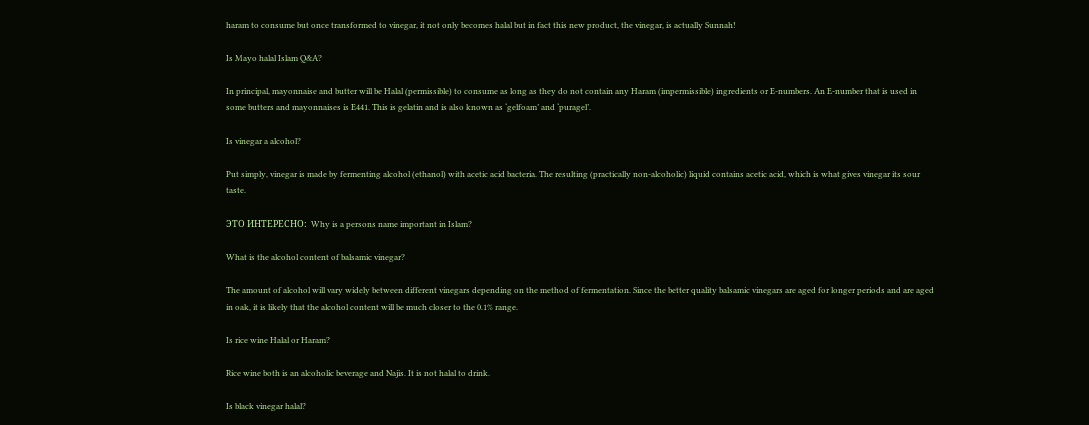haram to consume but once transformed to vinegar, it not only becomes halal but in fact this new product, the vinegar, is actually Sunnah!

Is Mayo halal Islam Q&A?

In principal, mayonnaise and butter will be Halal (permissible) to consume as long as they do not contain any Haram (impermissible) ingredients or E-numbers. An E-number that is used in some butters and mayonnaises is E441. This is gelatin and is also known as ‘gelfoam’ and ‘puragel’.

Is vinegar a alcohol?

Put simply, vinegar is made by fermenting alcohol (ethanol) with acetic acid bacteria. The resulting (practically non-alcoholic) liquid contains acetic acid, which is what gives vinegar its sour taste.

ЭТО ИНТЕРЕСНО:  Why is a persons name important in Islam?

What is the alcohol content of balsamic vinegar?

The amount of alcohol will vary widely between different vinegars depending on the method of fermentation. Since the better quality balsamic vinegars are aged for longer periods and are aged in oak, it is likely that the alcohol content will be much closer to the 0.1% range.

Is rice wine Halal or Haram?

Rice wine both is an alcoholic beverage and Najis. It is not halal to drink.

Is black vinegar halal?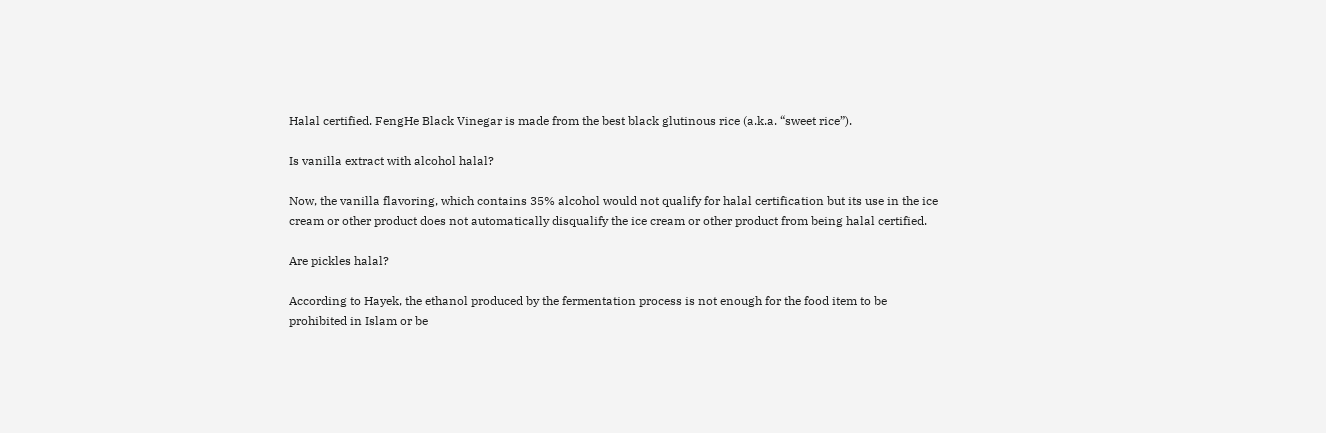Halal certified. FengHe Black Vinegar is made from the best black glutinous rice (a.k.a. “sweet rice”).

Is vanilla extract with alcohol halal?

Now, the vanilla flavoring, which contains 35% alcohol would not qualify for halal certification but its use in the ice cream or other product does not automatically disqualify the ice cream or other product from being halal certified.

Are pickles halal?

According to Hayek, the ethanol produced by the fermentation process is not enough for the food item to be prohibited in Islam or be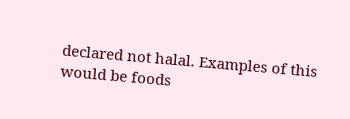declared not halal. Examples of this would be foods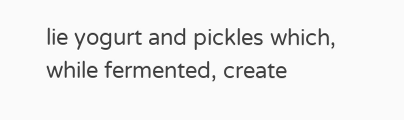lie yogurt and pickles which, while fermented, create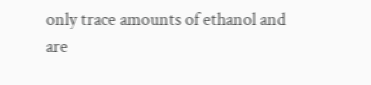only trace amounts of ethanol and are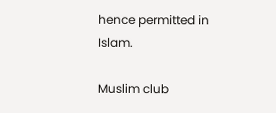hence permitted in Islam.

Muslim club